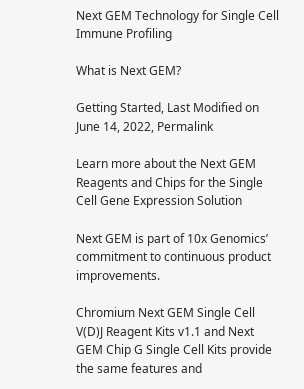Next GEM Technology for Single Cell Immune Profiling

What is Next GEM?

Getting Started, Last Modified on June 14, 2022, Permalink

Learn more about the Next GEM Reagents and Chips for the Single Cell Gene Expression Solution

Next GEM is part of 10x Genomics’ commitment to continuous product improvements.

Chromium Next GEM Single Cell V(D)J Reagent Kits v1.1 and Next GEM Chip G Single Cell Kits provide the same features and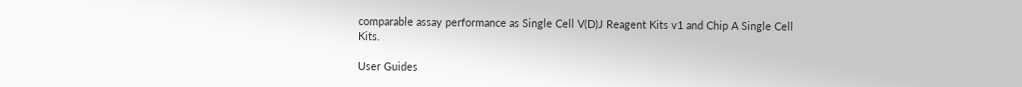comparable assay performance as Single Cell V(D)J Reagent Kits v1 and Chip A Single Cell Kits.

User Guides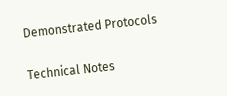Demonstrated Protocols

Technical Notes